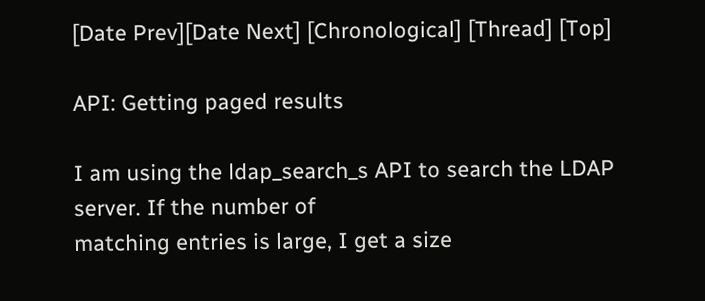[Date Prev][Date Next] [Chronological] [Thread] [Top]

API: Getting paged results

I am using the ldap_search_s API to search the LDAP server. If the number of
matching entries is large, I get a size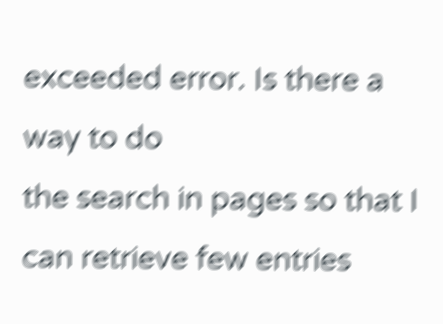exceeded error. Is there a way to do
the search in pages so that I can retrieve few entries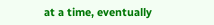at a time, eventually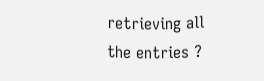retrieving all the entries ?